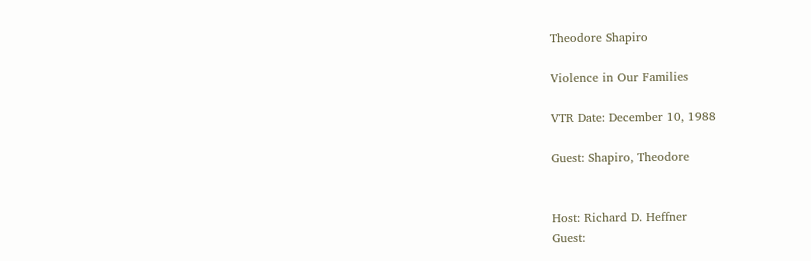Theodore Shapiro

Violence in Our Families

VTR Date: December 10, 1988

Guest: Shapiro, Theodore


Host: Richard D. Heffner
Guest: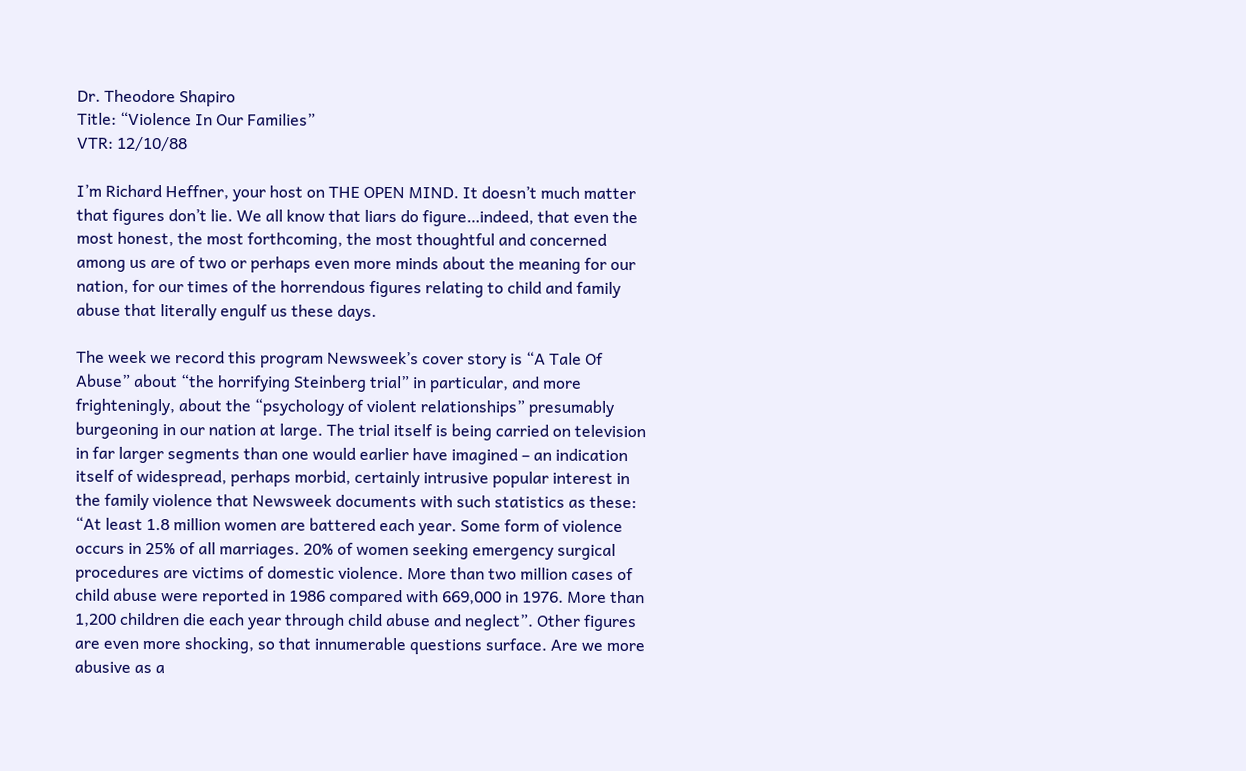Dr. Theodore Shapiro
Title: “Violence In Our Families”
VTR: 12/10/88

I’m Richard Heffner, your host on THE OPEN MIND. It doesn’t much matter that figures don’t lie. We all know that liars do figure…indeed, that even the most honest, the most forthcoming, the most thoughtful and concerned among us are of two or perhaps even more minds about the meaning for our nation, for our times of the horrendous figures relating to child and family abuse that literally engulf us these days.

The week we record this program Newsweek’s cover story is “A Tale Of Abuse” about “the horrifying Steinberg trial” in particular, and more frighteningly, about the “psychology of violent relationships” presumably burgeoning in our nation at large. The trial itself is being carried on television in far larger segments than one would earlier have imagined – an indication itself of widespread, perhaps morbid, certainly intrusive popular interest in the family violence that Newsweek documents with such statistics as these: “At least 1.8 million women are battered each year. Some form of violence occurs in 25% of all marriages. 20% of women seeking emergency surgical procedures are victims of domestic violence. More than two million cases of child abuse were reported in 1986 compared with 669,000 in 1976. More than 1,200 children die each year through child abuse and neglect”. Other figures are even more shocking, so that innumerable questions surface. Are we more abusive as a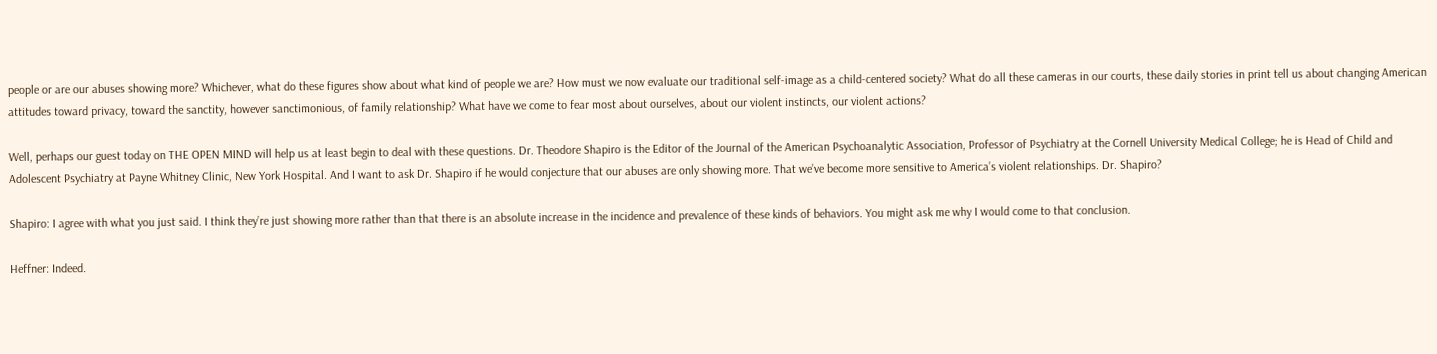people or are our abuses showing more? Whichever, what do these figures show about what kind of people we are? How must we now evaluate our traditional self-image as a child-centered society? What do all these cameras in our courts, these daily stories in print tell us about changing American attitudes toward privacy, toward the sanctity, however sanctimonious, of family relationship? What have we come to fear most about ourselves, about our violent instincts, our violent actions?

Well, perhaps our guest today on THE OPEN MIND will help us at least begin to deal with these questions. Dr. Theodore Shapiro is the Editor of the Journal of the American Psychoanalytic Association, Professor of Psychiatry at the Cornell University Medical College; he is Head of Child and Adolescent Psychiatry at Payne Whitney Clinic, New York Hospital. And I want to ask Dr. Shapiro if he would conjecture that our abuses are only showing more. That we’ve become more sensitive to America’s violent relationships. Dr. Shapiro?

Shapiro: I agree with what you just said. I think they’re just showing more rather than that there is an absolute increase in the incidence and prevalence of these kinds of behaviors. You might ask me why I would come to that conclusion.

Heffner: Indeed.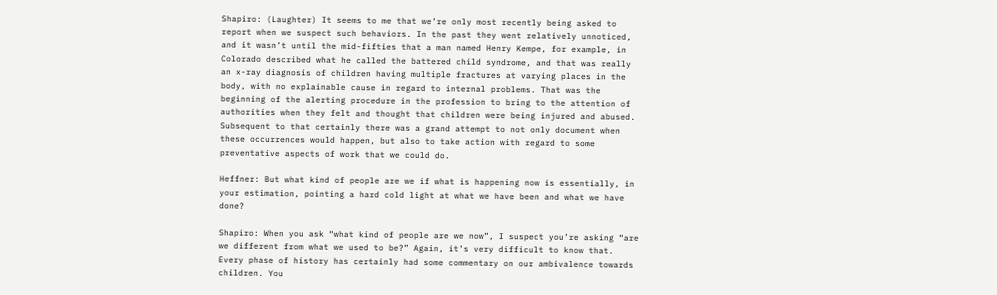Shapiro: (Laughter) It seems to me that we’re only most recently being asked to report when we suspect such behaviors. In the past they went relatively unnoticed, and it wasn’t until the mid-fifties that a man named Henry Kempe, for example, in Colorado described what he called the battered child syndrome, and that was really an x-ray diagnosis of children having multiple fractures at varying places in the body, with no explainable cause in regard to internal problems. That was the beginning of the alerting procedure in the profession to bring to the attention of authorities when they felt and thought that children were being injured and abused. Subsequent to that certainly there was a grand attempt to not only document when these occurrences would happen, but also to take action with regard to some preventative aspects of work that we could do.

Heffner: But what kind of people are we if what is happening now is essentially, in your estimation, pointing a hard cold light at what we have been and what we have done?

Shapiro: When you ask “what kind of people are we now”, I suspect you’re asking “are we different from what we used to be?” Again, it’s very difficult to know that. Every phase of history has certainly had some commentary on our ambivalence towards children. You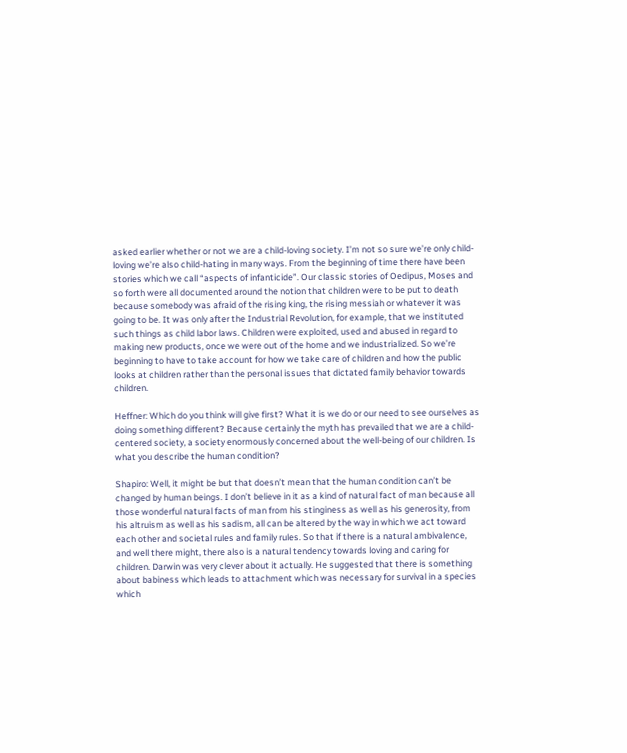asked earlier whether or not we are a child-loving society. I’m not so sure we’re only child-loving we’re also child-hating in many ways. From the beginning of time there have been stories which we call “aspects of infanticide”. Our classic stories of Oedipus, Moses and so forth were all documented around the notion that children were to be put to death because somebody was afraid of the rising king, the rising messiah or whatever it was going to be. It was only after the Industrial Revolution, for example, that we instituted such things as child labor laws. Children were exploited, used and abused in regard to making new products, once we were out of the home and we industrialized. So we’re beginning to have to take account for how we take care of children and how the public looks at children rather than the personal issues that dictated family behavior towards children.

Heffner: Which do you think will give first? What it is we do or our need to see ourselves as doing something different? Because certainly the myth has prevailed that we are a child-centered society, a society enormously concerned about the well-being of our children. Is what you describe the human condition?

Shapiro: Well, it might be but that doesn’t mean that the human condition can’t be changed by human beings. I don’t believe in it as a kind of natural fact of man because all those wonderful natural facts of man from his stinginess as well as his generosity, from his altruism as well as his sadism, all can be altered by the way in which we act toward each other and societal rules and family rules. So that if there is a natural ambivalence, and well there might, there also is a natural tendency towards loving and caring for children. Darwin was very clever about it actually. He suggested that there is something about babiness which leads to attachment which was necessary for survival in a species which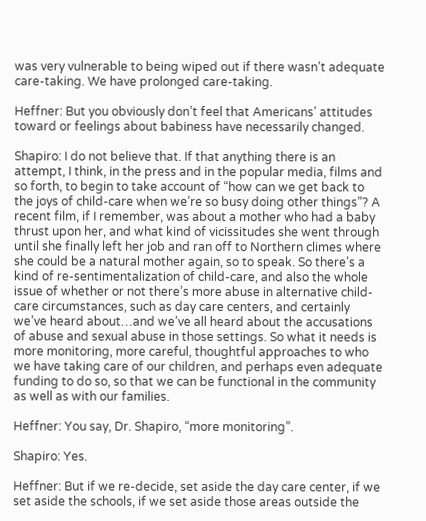was very vulnerable to being wiped out if there wasn’t adequate care-taking. We have prolonged care-taking.

Heffner: But you obviously don’t feel that Americans’ attitudes toward or feelings about babiness have necessarily changed.

Shapiro: I do not believe that. If that anything there is an attempt, I think, in the press and in the popular media, films and so forth, to begin to take account of “how can we get back to the joys of child-care when we’re so busy doing other things”? A recent film, if I remember, was about a mother who had a baby thrust upon her, and what kind of vicissitudes she went through until she finally left her job and ran off to Northern climes where she could be a natural mother again, so to speak. So there’s a kind of re-sentimentalization of child-care, and also the whole issue of whether or not there’s more abuse in alternative child-care circumstances, such as day care centers, and certainly we’ve heard about…and we’ve all heard about the accusations of abuse and sexual abuse in those settings. So what it needs is more monitoring, more careful, thoughtful approaches to who we have taking care of our children, and perhaps even adequate funding to do so, so that we can be functional in the community as well as with our families.

Heffner: You say, Dr. Shapiro, “more monitoring”.

Shapiro: Yes.

Heffner: But if we re-decide, set aside the day care center, if we set aside the schools, if we set aside those areas outside the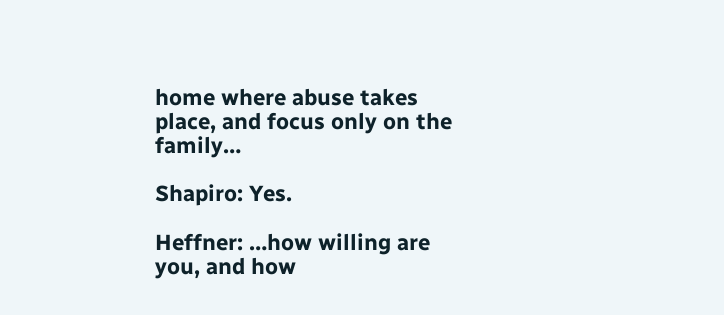home where abuse takes place, and focus only on the family…

Shapiro: Yes.

Heffner: …how willing are you, and how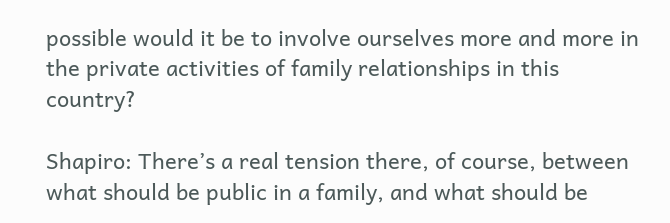possible would it be to involve ourselves more and more in the private activities of family relationships in this country?

Shapiro: There’s a real tension there, of course, between what should be public in a family, and what should be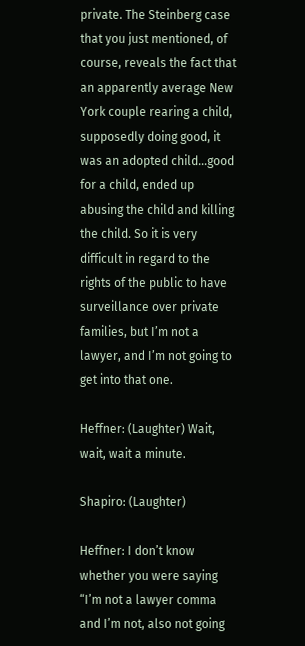private. The Steinberg case that you just mentioned, of course, reveals the fact that an apparently average New York couple rearing a child, supposedly doing good, it was an adopted child…good for a child, ended up abusing the child and killing the child. So it is very difficult in regard to the rights of the public to have surveillance over private families, but I’m not a lawyer, and I’m not going to get into that one.

Heffner: (Laughter) Wait, wait, wait a minute.

Shapiro: (Laughter)

Heffner: I don’t know whether you were saying “I’m not a lawyer comma and I’m not, also not going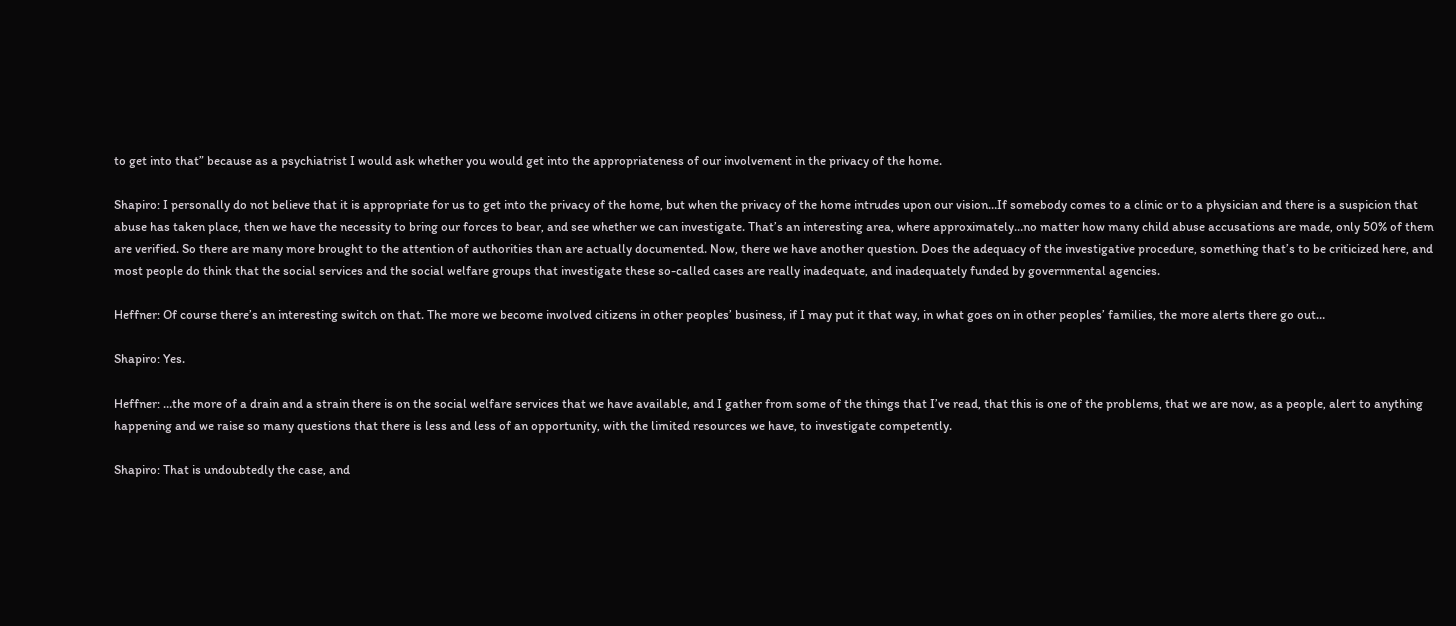to get into that” because as a psychiatrist I would ask whether you would get into the appropriateness of our involvement in the privacy of the home.

Shapiro: I personally do not believe that it is appropriate for us to get into the privacy of the home, but when the privacy of the home intrudes upon our vision…If somebody comes to a clinic or to a physician and there is a suspicion that abuse has taken place, then we have the necessity to bring our forces to bear, and see whether we can investigate. That’s an interesting area, where approximately…no matter how many child abuse accusations are made, only 50% of them are verified. So there are many more brought to the attention of authorities than are actually documented. Now, there we have another question. Does the adequacy of the investigative procedure, something that’s to be criticized here, and most people do think that the social services and the social welfare groups that investigate these so-called cases are really inadequate, and inadequately funded by governmental agencies.

Heffner: Of course there’s an interesting switch on that. The more we become involved citizens in other peoples’ business, if I may put it that way, in what goes on in other peoples’ families, the more alerts there go out…

Shapiro: Yes.

Heffner: …the more of a drain and a strain there is on the social welfare services that we have available, and I gather from some of the things that I’ve read, that this is one of the problems, that we are now, as a people, alert to anything happening and we raise so many questions that there is less and less of an opportunity, with the limited resources we have, to investigate competently.

Shapiro: That is undoubtedly the case, and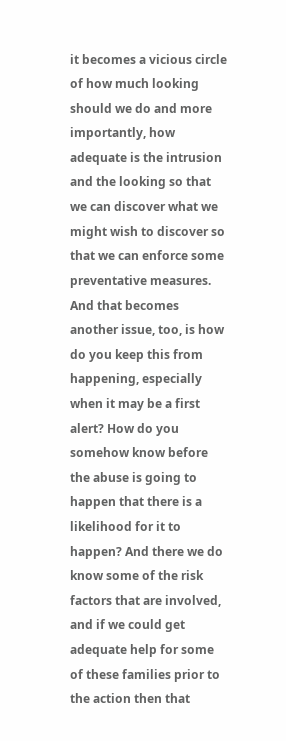it becomes a vicious circle of how much looking should we do and more importantly, how adequate is the intrusion and the looking so that we can discover what we might wish to discover so that we can enforce some preventative measures. And that becomes another issue, too, is how do you keep this from happening, especially when it may be a first alert? How do you somehow know before the abuse is going to happen that there is a likelihood for it to happen? And there we do know some of the risk factors that are involved, and if we could get adequate help for some of these families prior to the action then that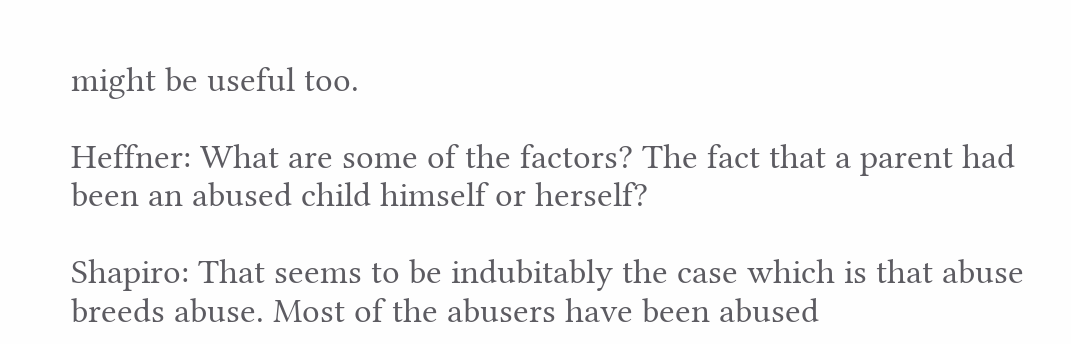might be useful too.

Heffner: What are some of the factors? The fact that a parent had been an abused child himself or herself?

Shapiro: That seems to be indubitably the case which is that abuse breeds abuse. Most of the abusers have been abused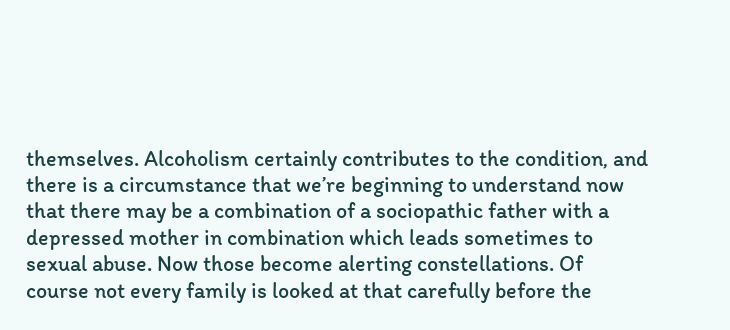themselves. Alcoholism certainly contributes to the condition, and there is a circumstance that we’re beginning to understand now that there may be a combination of a sociopathic father with a depressed mother in combination which leads sometimes to sexual abuse. Now those become alerting constellations. Of course not every family is looked at that carefully before the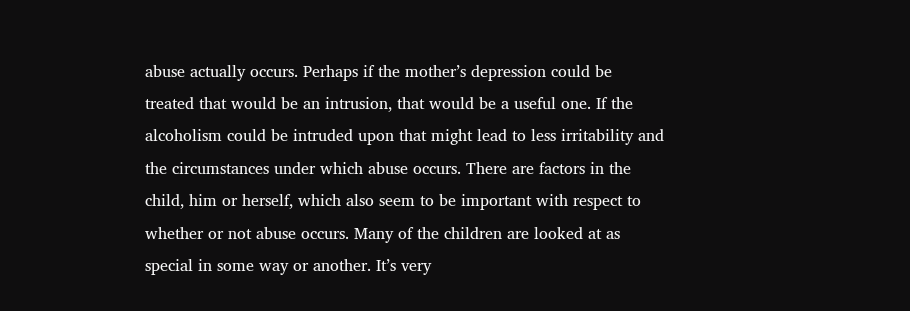abuse actually occurs. Perhaps if the mother’s depression could be treated that would be an intrusion, that would be a useful one. If the alcoholism could be intruded upon that might lead to less irritability and the circumstances under which abuse occurs. There are factors in the child, him or herself, which also seem to be important with respect to whether or not abuse occurs. Many of the children are looked at as special in some way or another. It’s very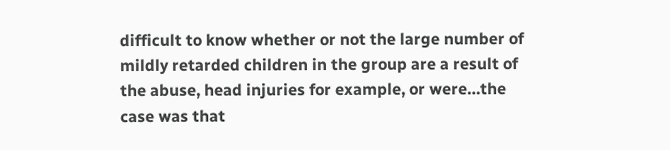difficult to know whether or not the large number of mildly retarded children in the group are a result of the abuse, head injuries for example, or were…the case was that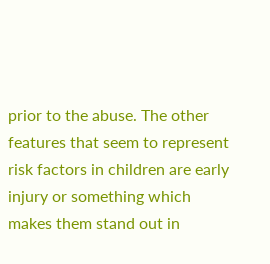prior to the abuse. The other features that seem to represent risk factors in children are early injury or something which makes them stand out in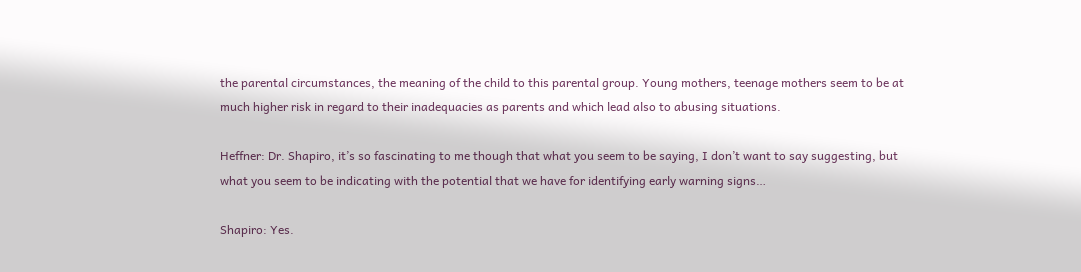the parental circumstances, the meaning of the child to this parental group. Young mothers, teenage mothers seem to be at much higher risk in regard to their inadequacies as parents and which lead also to abusing situations.

Heffner: Dr. Shapiro, it’s so fascinating to me though that what you seem to be saying, I don’t want to say suggesting, but what you seem to be indicating with the potential that we have for identifying early warning signs…

Shapiro: Yes.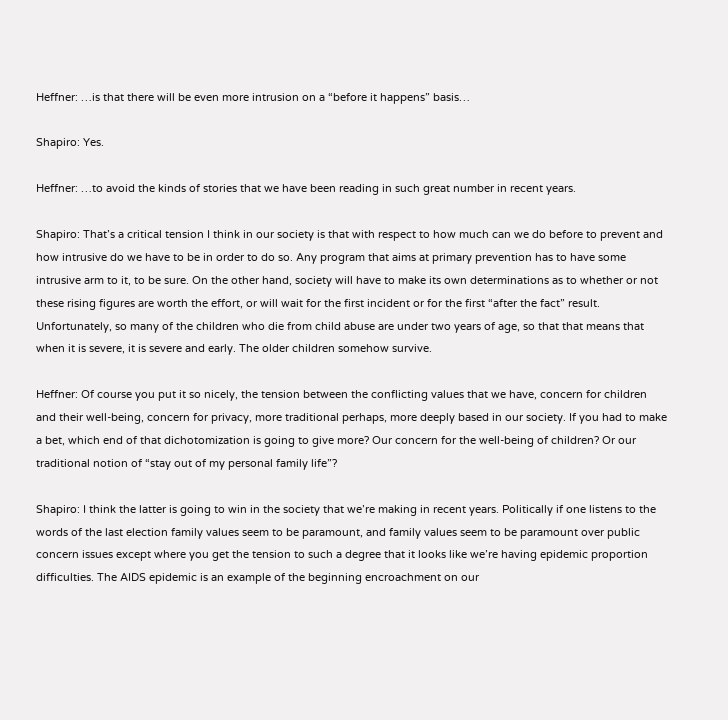Heffner: …is that there will be even more intrusion on a “before it happens” basis…

Shapiro: Yes.

Heffner: …to avoid the kinds of stories that we have been reading in such great number in recent years.

Shapiro: That’s a critical tension I think in our society is that with respect to how much can we do before to prevent and how intrusive do we have to be in order to do so. Any program that aims at primary prevention has to have some intrusive arm to it, to be sure. On the other hand, society will have to make its own determinations as to whether or not these rising figures are worth the effort, or will wait for the first incident or for the first “after the fact” result. Unfortunately, so many of the children who die from child abuse are under two years of age, so that that means that when it is severe, it is severe and early. The older children somehow survive.

Heffner: Of course you put it so nicely, the tension between the conflicting values that we have, concern for children and their well-being, concern for privacy, more traditional perhaps, more deeply based in our society. If you had to make a bet, which end of that dichotomization is going to give more? Our concern for the well-being of children? Or our traditional notion of “stay out of my personal family life”?

Shapiro: I think the latter is going to win in the society that we’re making in recent years. Politically if one listens to the words of the last election family values seem to be paramount, and family values seem to be paramount over public concern issues except where you get the tension to such a degree that it looks like we’re having epidemic proportion difficulties. The AIDS epidemic is an example of the beginning encroachment on our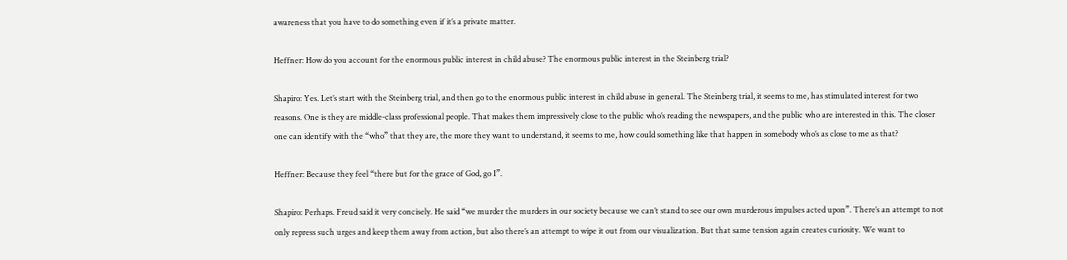awareness that you have to do something even if it’s a private matter.

Heffner: How do you account for the enormous public interest in child abuse? The enormous public interest in the Steinberg trial?

Shapiro: Yes. Let’s start with the Steinberg trial, and then go to the enormous public interest in child abuse in general. The Steinberg trial, it seems to me, has stimulated interest for two reasons. One is they are middle-class professional people. That makes them impressively close to the public who’s reading the newspapers, and the public who are interested in this. The closer one can identify with the “who” that they are, the more they want to understand, it seems to me, how could something like that happen in somebody who’s as close to me as that?

Heffner: Because they feel “there but for the grace of God, go I”.

Shapiro: Perhaps. Freud said it very concisely. He said “we murder the murders in our society because we can’t stand to see our own murderous impulses acted upon”. There’s an attempt to not only repress such urges and keep them away from action, but also there’s an attempt to wipe it out from our visualization. But that same tension again creates curiosity. We want to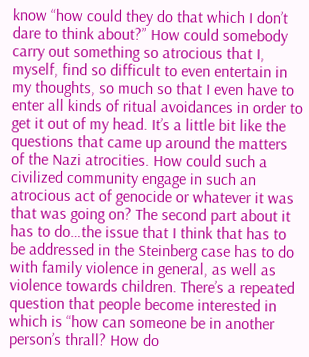know “how could they do that which I don’t dare to think about?” How could somebody carry out something so atrocious that I, myself, find so difficult to even entertain in my thoughts, so much so that I even have to enter all kinds of ritual avoidances in order to get it out of my head. It’s a little bit like the questions that came up around the matters of the Nazi atrocities. How could such a civilized community engage in such an atrocious act of genocide or whatever it was that was going on? The second part about it has to do…the issue that I think that has to be addressed in the Steinberg case has to do with family violence in general, as well as violence towards children. There’s a repeated question that people become interested in which is “how can someone be in another person’s thrall? How do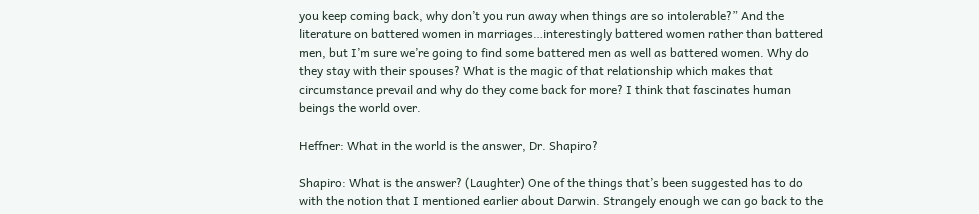you keep coming back, why don’t you run away when things are so intolerable?” And the literature on battered women in marriages…interestingly battered women rather than battered men, but I’m sure we’re going to find some battered men as well as battered women. Why do they stay with their spouses? What is the magic of that relationship which makes that circumstance prevail and why do they come back for more? I think that fascinates human beings the world over.

Heffner: What in the world is the answer, Dr. Shapiro?

Shapiro: What is the answer? (Laughter) One of the things that’s been suggested has to do with the notion that I mentioned earlier about Darwin. Strangely enough we can go back to the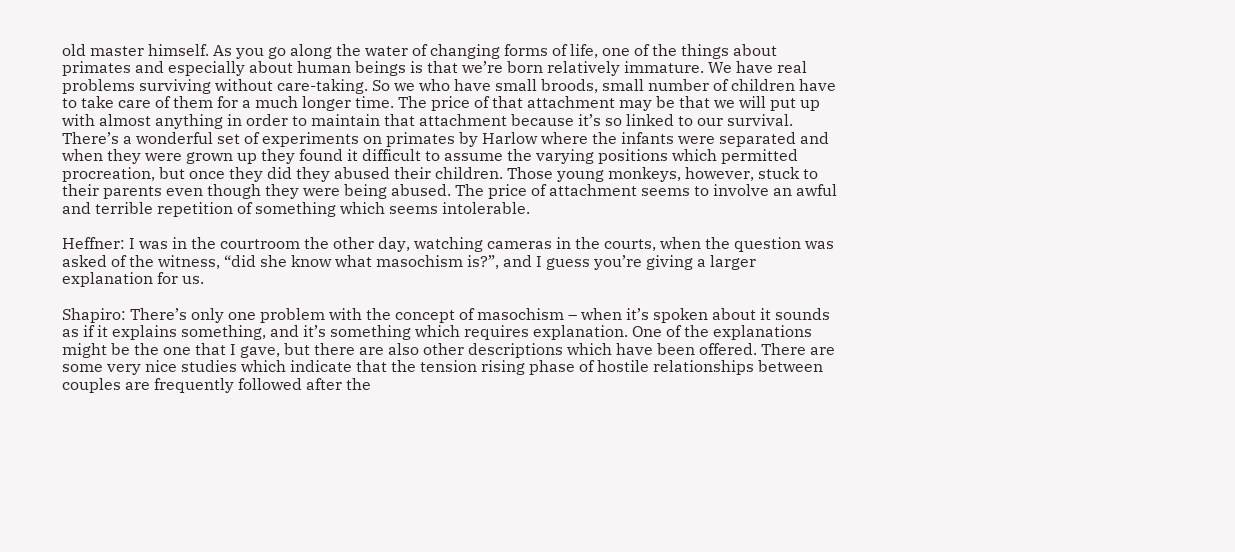old master himself. As you go along the water of changing forms of life, one of the things about primates and especially about human beings is that we’re born relatively immature. We have real problems surviving without care-taking. So we who have small broods, small number of children have to take care of them for a much longer time. The price of that attachment may be that we will put up with almost anything in order to maintain that attachment because it’s so linked to our survival. There’s a wonderful set of experiments on primates by Harlow where the infants were separated and when they were grown up they found it difficult to assume the varying positions which permitted procreation, but once they did they abused their children. Those young monkeys, however, stuck to their parents even though they were being abused. The price of attachment seems to involve an awful and terrible repetition of something which seems intolerable.

Heffner: I was in the courtroom the other day, watching cameras in the courts, when the question was asked of the witness, “did she know what masochism is?”, and I guess you’re giving a larger explanation for us.

Shapiro: There’s only one problem with the concept of masochism – when it’s spoken about it sounds as if it explains something, and it’s something which requires explanation. One of the explanations might be the one that I gave, but there are also other descriptions which have been offered. There are some very nice studies which indicate that the tension rising phase of hostile relationships between couples are frequently followed after the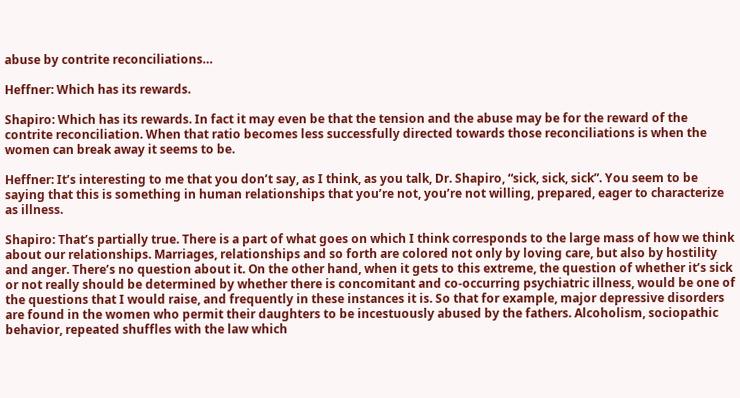abuse by contrite reconciliations…

Heffner: Which has its rewards.

Shapiro: Which has its rewards. In fact it may even be that the tension and the abuse may be for the reward of the contrite reconciliation. When that ratio becomes less successfully directed towards those reconciliations is when the women can break away it seems to be.

Heffner: It’s interesting to me that you don’t say, as I think, as you talk, Dr. Shapiro, “sick, sick, sick”. You seem to be saying that this is something in human relationships that you’re not, you’re not willing, prepared, eager to characterize as illness.

Shapiro: That’s partially true. There is a part of what goes on which I think corresponds to the large mass of how we think about our relationships. Marriages, relationships and so forth are colored not only by loving care, but also by hostility and anger. There’s no question about it. On the other hand, when it gets to this extreme, the question of whether it’s sick or not really should be determined by whether there is concomitant and co-occurring psychiatric illness, would be one of the questions that I would raise, and frequently in these instances it is. So that for example, major depressive disorders are found in the women who permit their daughters to be incestuously abused by the fathers. Alcoholism, sociopathic behavior, repeated shuffles with the law which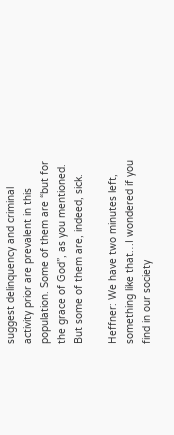suggest delinquency and criminal activity prior are prevalent in this population. Some of them are “but for the grace of God”, as you mentioned. But some of them are, indeed, sick.

Heffner: We have two minutes left, something like that…I wondered if you find in our society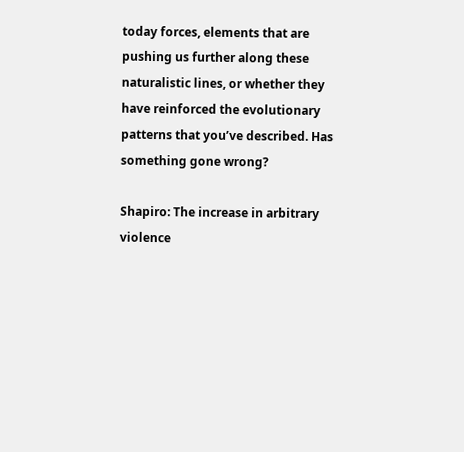today forces, elements that are pushing us further along these naturalistic lines, or whether they have reinforced the evolutionary patterns that you’ve described. Has something gone wrong?

Shapiro: The increase in arbitrary violence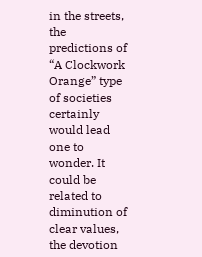in the streets, the predictions of “A Clockwork Orange” type of societies certainly would lead one to wonder. It could be related to diminution of clear values, the devotion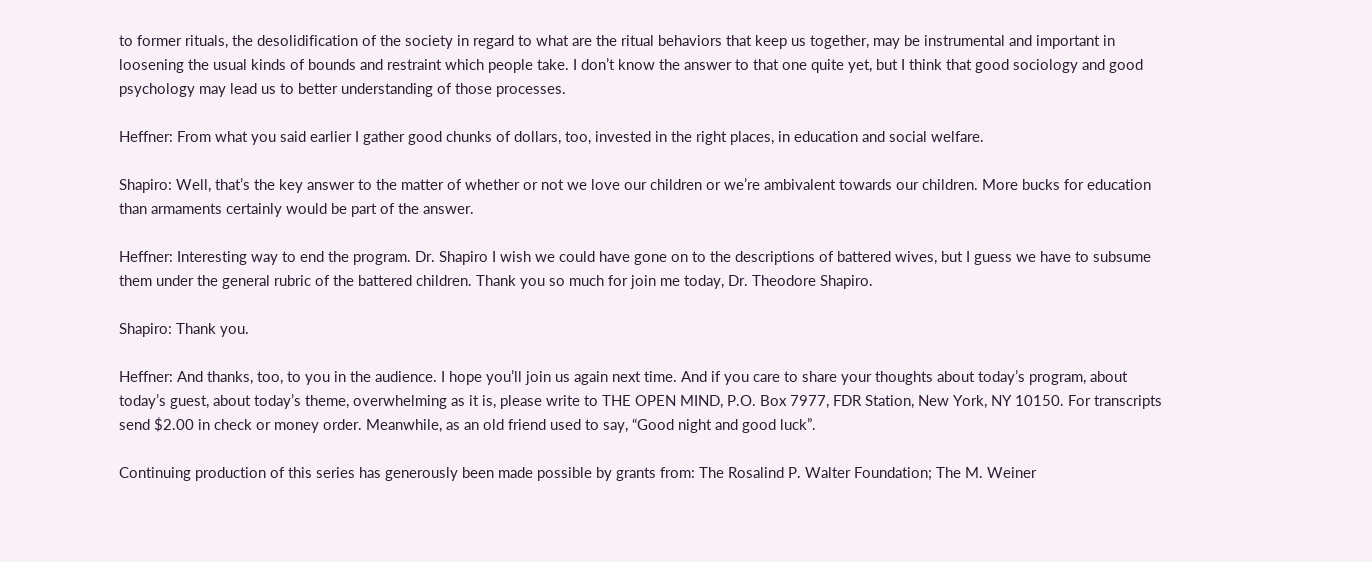to former rituals, the desolidification of the society in regard to what are the ritual behaviors that keep us together, may be instrumental and important in loosening the usual kinds of bounds and restraint which people take. I don’t know the answer to that one quite yet, but I think that good sociology and good psychology may lead us to better understanding of those processes.

Heffner: From what you said earlier I gather good chunks of dollars, too, invested in the right places, in education and social welfare.

Shapiro: Well, that’s the key answer to the matter of whether or not we love our children or we’re ambivalent towards our children. More bucks for education than armaments certainly would be part of the answer.

Heffner: Interesting way to end the program. Dr. Shapiro I wish we could have gone on to the descriptions of battered wives, but I guess we have to subsume them under the general rubric of the battered children. Thank you so much for join me today, Dr. Theodore Shapiro.

Shapiro: Thank you.

Heffner: And thanks, too, to you in the audience. I hope you’ll join us again next time. And if you care to share your thoughts about today’s program, about today’s guest, about today’s theme, overwhelming as it is, please write to THE OPEN MIND, P.O. Box 7977, FDR Station, New York, NY 10150. For transcripts send $2.00 in check or money order. Meanwhile, as an old friend used to say, “Good night and good luck”.

Continuing production of this series has generously been made possible by grants from: The Rosalind P. Walter Foundation; The M. Weiner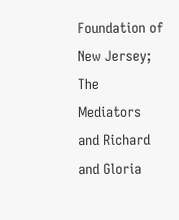Foundation of New Jersey; The Mediators and Richard and Gloria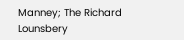Manney; The Richard Lounsbery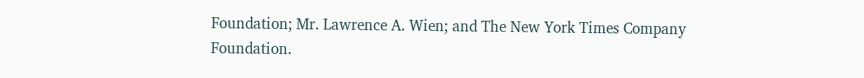Foundation; Mr. Lawrence A. Wien; and The New York Times Company Foundation.